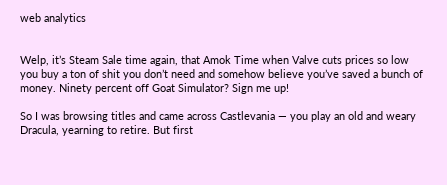web analytics


Welp, it’s Steam Sale time again, that Amok Time when Valve cuts prices so low you buy a ton of shit you don’t need and somehow believe you’ve saved a bunch of money. Ninety percent off Goat Simulator? Sign me up!

So I was browsing titles and came across Castlevania — you play an old and weary Dracula, yearning to retire. But first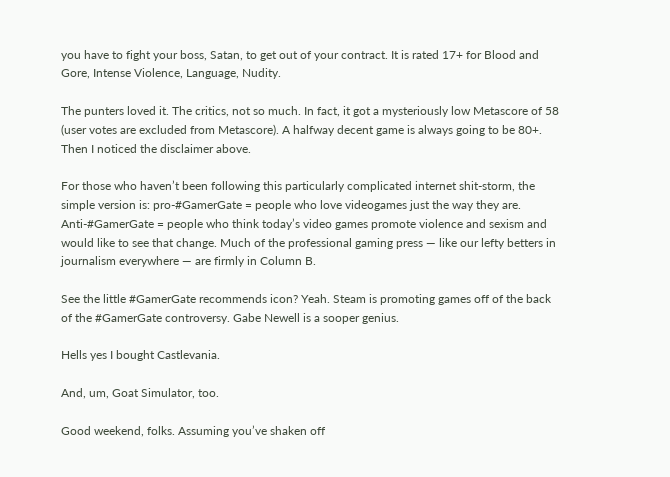you have to fight your boss, Satan, to get out of your contract. It is rated 17+ for Blood and Gore, Intense Violence, Language, Nudity.

The punters loved it. The critics, not so much. In fact, it got a mysteriously low Metascore of 58 (user votes are excluded from Metascore). A halfway decent game is always going to be 80+. Then I noticed the disclaimer above.

For those who haven’t been following this particularly complicated internet shit-storm, the simple version is: pro-#GamerGate = people who love videogames just the way they are. Anti-#GamerGate = people who think today’s video games promote violence and sexism and would like to see that change. Much of the professional gaming press — like our lefty betters in journalism everywhere — are firmly in Column B.

See the little #GamerGate recommends icon? Yeah. Steam is promoting games off of the back of the #GamerGate controversy. Gabe Newell is a sooper genius.

Hells yes I bought Castlevania.

And, um, Goat Simulator, too.

Good weekend, folks. Assuming you’ve shaken off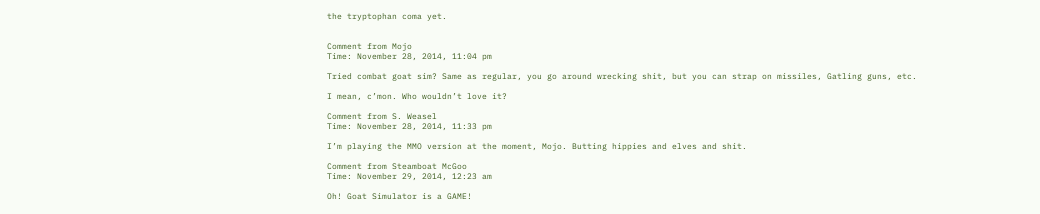the tryptophan coma yet.


Comment from Mojo
Time: November 28, 2014, 11:04 pm

Tried combat goat sim? Same as regular, you go around wrecking shit, but you can strap on missiles, Gatling guns, etc.

I mean, c’mon. Who wouldn’t love it?

Comment from S. Weasel
Time: November 28, 2014, 11:33 pm

I’m playing the MMO version at the moment, Mojo. Butting hippies and elves and shit.

Comment from Steamboat McGoo
Time: November 29, 2014, 12:23 am

Oh! Goat Simulator is a GAME!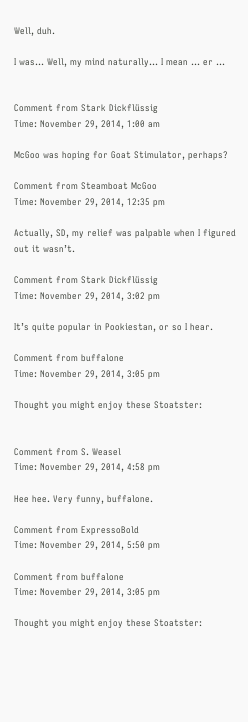Well, duh.

I was… Well, my mind naturally… I mean … er …


Comment from Stark Dickflüssig
Time: November 29, 2014, 1:00 am

McGoo was hoping for Goat Stimulator, perhaps?

Comment from Steamboat McGoo
Time: November 29, 2014, 12:35 pm

Actually, SD, my relief was palpable when I figured out it wasn’t.

Comment from Stark Dickflüssig
Time: November 29, 2014, 3:02 pm

It’s quite popular in Pookiestan, or so I hear.

Comment from buffalone
Time: November 29, 2014, 3:05 pm

Thought you might enjoy these Stoatster:


Comment from S. Weasel
Time: November 29, 2014, 4:58 pm

Hee hee. Very funny, buffalone.

Comment from ExpressoBold
Time: November 29, 2014, 5:50 pm

Comment from buffalone
Time: November 29, 2014, 3:05 pm

Thought you might enjoy these Stoatster: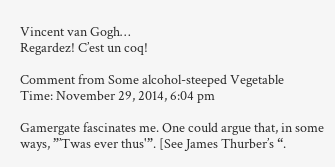Vincent van Gogh…
Regardez! C’est un coq!

Comment from Some alcohol-steeped Vegetable
Time: November 29, 2014, 6:04 pm

Gamergate fascinates me. One could argue that, in some ways, ”’Twas ever thus'”. [See James Thurber’s “.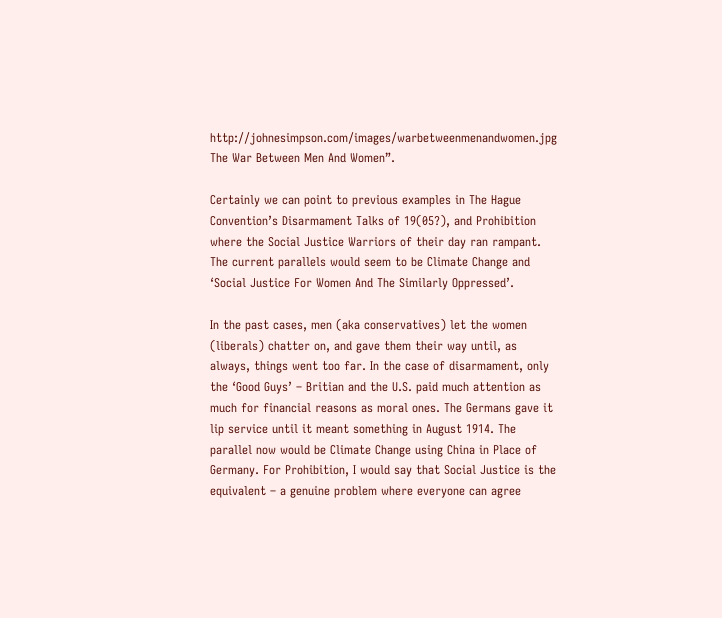http://johnesimpson.com/images/warbetweenmenandwomen.jpg The War Between Men And Women”.

Certainly we can point to previous examples in The Hague Convention’s Disarmament Talks of 19(05?), and Prohibition where the Social Justice Warriors of their day ran rampant. The current parallels would seem to be Climate Change and ‘Social Justice For Women And The Similarly Oppressed’.

In the past cases, men (aka conservatives) let the women (liberals) chatter on, and gave them their way until, as always, things went too far. In the case of disarmament, only the ‘Good Guys’ – Britian and the U.S. paid much attention as much for financial reasons as moral ones. The Germans gave it lip service until it meant something in August 1914. The parallel now would be Climate Change using China in Place of Germany. For Prohibition, I would say that Social Justice is the equivalent – a genuine problem where everyone can agree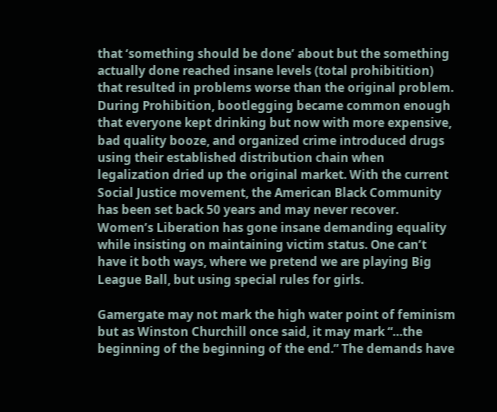that ‘something should be done’ about but the something actually done reached insane levels (total prohibitition) that resulted in problems worse than the original problem. During Prohibition, bootlegging became common enough that everyone kept drinking but now with more expensive, bad quality booze, and organized crime introduced drugs using their established distribution chain when legalization dried up the original market. With the current Social Justice movement, the American Black Community has been set back 50 years and may never recover. Women’s Liberation has gone insane demanding equality while insisting on maintaining victim status. One can’t have it both ways, where we pretend we are playing Big League Ball, but using special rules for girls.

Gamergate may not mark the high water point of feminism but as Winston Churchill once said, it may mark “…the beginning of the beginning of the end.” The demands have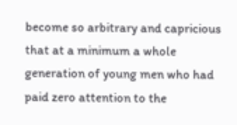become so arbitrary and capricious that at a minimum a whole generation of young men who had paid zero attention to the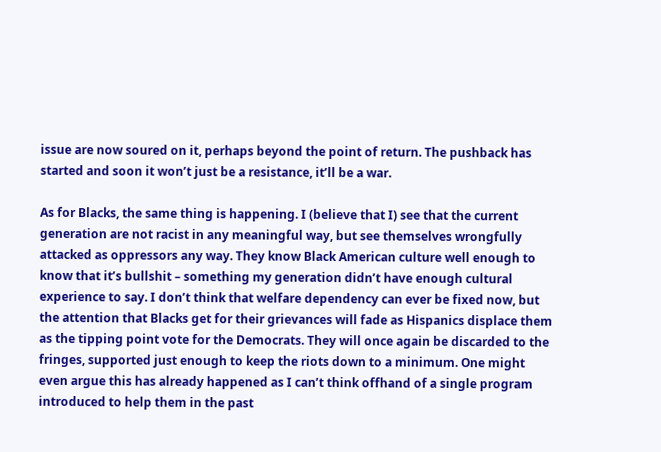issue are now soured on it, perhaps beyond the point of return. The pushback has started and soon it won’t just be a resistance, it’ll be a war.

As for Blacks, the same thing is happening. I (believe that I) see that the current generation are not racist in any meaningful way, but see themselves wrongfully attacked as oppressors any way. They know Black American culture well enough to know that it’s bullshit – something my generation didn’t have enough cultural experience to say. I don’t think that welfare dependency can ever be fixed now, but the attention that Blacks get for their grievances will fade as Hispanics displace them as the tipping point vote for the Democrats. They will once again be discarded to the fringes, supported just enough to keep the riots down to a minimum. One might even argue this has already happened as I can’t think offhand of a single program introduced to help them in the past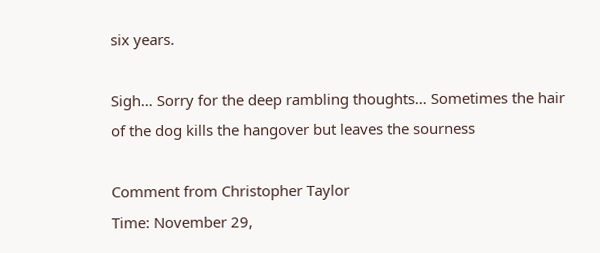six years.

Sigh… Sorry for the deep rambling thoughts… Sometimes the hair of the dog kills the hangover but leaves the sourness

Comment from Christopher Taylor
Time: November 29,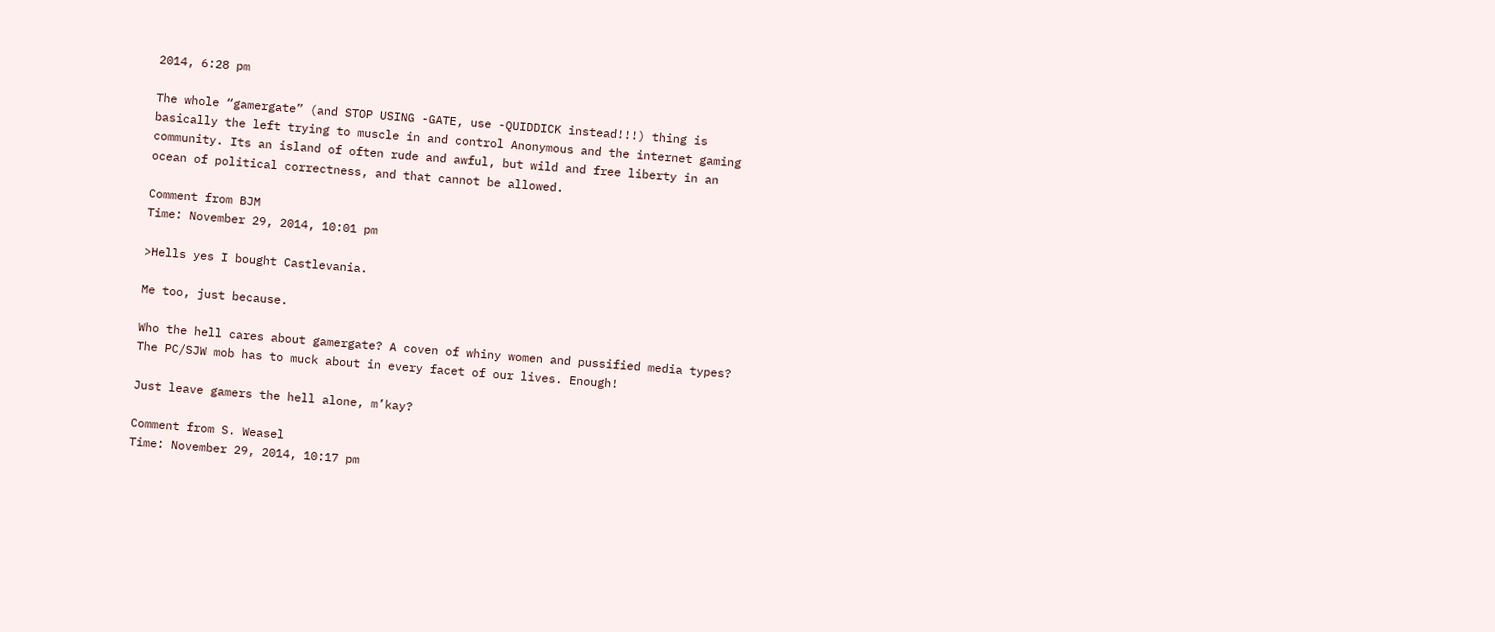2014, 6:28 pm

The whole “gamergate” (and STOP USING -GATE, use -QUIDDICK instead!!!) thing is basically the left trying to muscle in and control Anonymous and the internet gaming community. Its an island of often rude and awful, but wild and free liberty in an ocean of political correctness, and that cannot be allowed.

Comment from BJM
Time: November 29, 2014, 10:01 pm

>Hells yes I bought Castlevania.

Me too, just because.

Who the hell cares about gamergate? A coven of whiny women and pussified media types? The PC/SJW mob has to muck about in every facet of our lives. Enough!

Just leave gamers the hell alone, m’kay?

Comment from S. Weasel
Time: November 29, 2014, 10:17 pm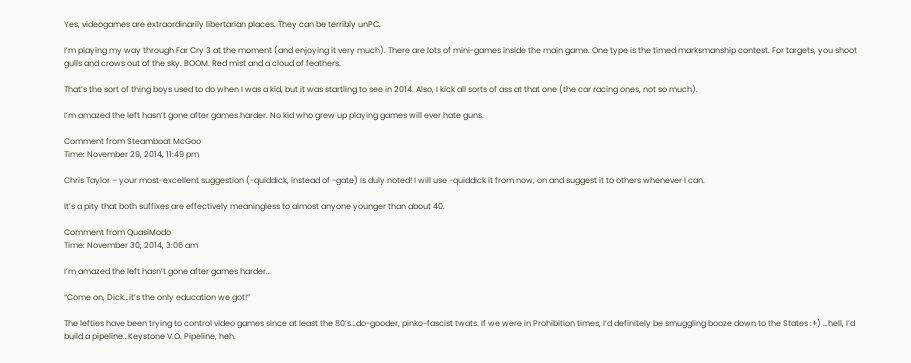Yes, videogames are extraordinarily libertarian places. They can be terribly unPC.

I’m playing my way through Far Cry 3 at the moment (and enjoying it very much). There are lots of mini-games inside the main game. One type is the timed marksmanship contest. For targets, you shoot gulls and crows out of the sky. BOOM. Red mist and a cloud of feathers.

That’s the sort of thing boys used to do when I was a kid, but it was startling to see in 2014. Also, I kick all sorts of ass at that one (the car racing ones, not so much).

I’m amazed the left hasn’t gone after games harder. No kid who grew up playing games will ever hate guns.

Comment from Steamboat McGoo
Time: November 29, 2014, 11:49 pm

Chris Taylor – your most-excellent suggestion (-quiddick, instead of -gate) Is duly noted! I will use -quiddick it from now, on and suggest it to others whenever I can.

It’s a pity that both suffixes are effectively meaningless to almost anyone younger than about 40.

Comment from QuasiModo
Time: November 30, 2014, 3:06 am

I’m amazed the left hasn’t gone after games harder…

“Come on, Dick…it’s the only education we got!”

The lefties have been trying to control video games since at least the 80’s…do-gooder, pinko-fascist twats. If we were in Prohibition times, I’d definitely be smuggling booze down to the States :+) …hell, I’d build a pipeline…Keystone V.O. Pipeline, heh.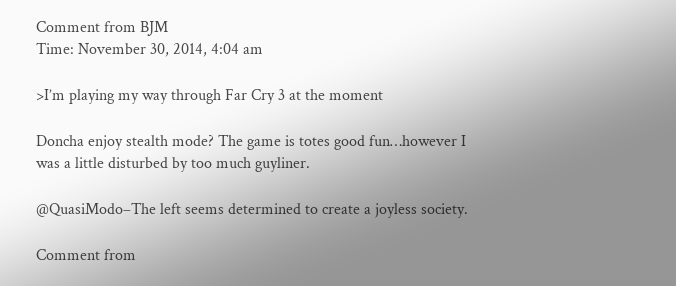Comment from BJM
Time: November 30, 2014, 4:04 am

>I’m playing my way through Far Cry 3 at the moment

Doncha enjoy stealth mode? The game is totes good fun…however I was a little disturbed by too much guyliner.

@QuasiModo–The left seems determined to create a joyless society.

Comment from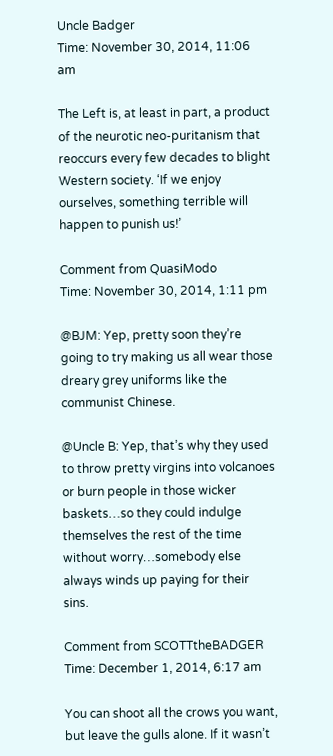Uncle Badger
Time: November 30, 2014, 11:06 am

The Left is, at least in part, a product of the neurotic neo-puritanism that reoccurs every few decades to blight Western society. ‘If we enjoy ourselves, something terrible will happen to punish us!’

Comment from QuasiModo
Time: November 30, 2014, 1:11 pm

@BJM: Yep, pretty soon they’re going to try making us all wear those dreary grey uniforms like the communist Chinese.

@Uncle B: Yep, that’s why they used to throw pretty virgins into volcanoes or burn people in those wicker baskets…so they could indulge themselves the rest of the time without worry…somebody else always winds up paying for their sins.

Comment from SCOTTtheBADGER
Time: December 1, 2014, 6:17 am

You can shoot all the crows you want, but leave the gulls alone. If it wasn’t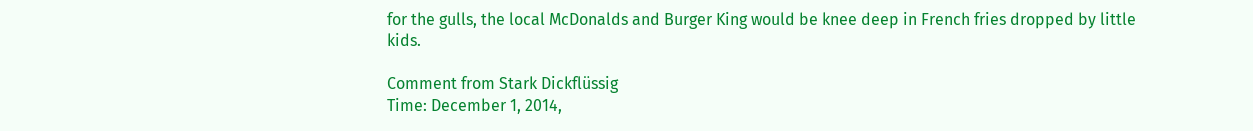for the gulls, the local McDonalds and Burger King would be knee deep in French fries dropped by little kids.

Comment from Stark Dickflüssig
Time: December 1, 2014,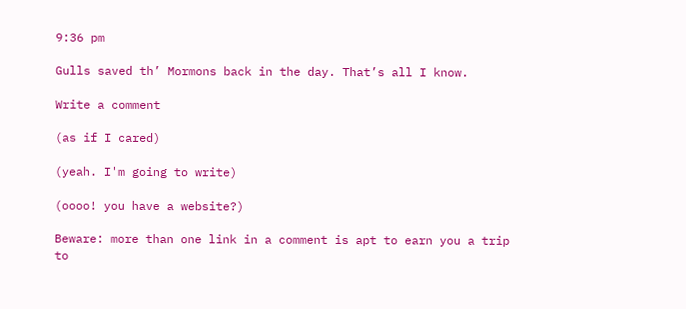9:36 pm

Gulls saved th’ Mormons back in the day. That’s all I know.

Write a comment

(as if I cared)

(yeah. I'm going to write)

(oooo! you have a website?)

Beware: more than one link in a comment is apt to earn you a trip to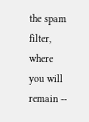the spam filter, where you will remain --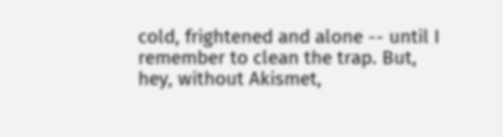cold, frightened and alone -- until I remember to clean the trap. But, hey, without Akismet,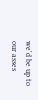we'd be up to our asses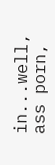in...well, ass porn,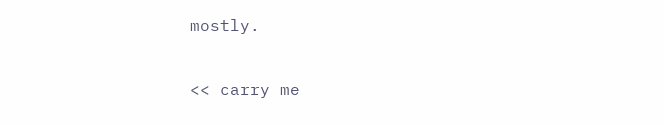mostly.

<< carry me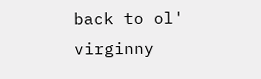back to ol' virginny